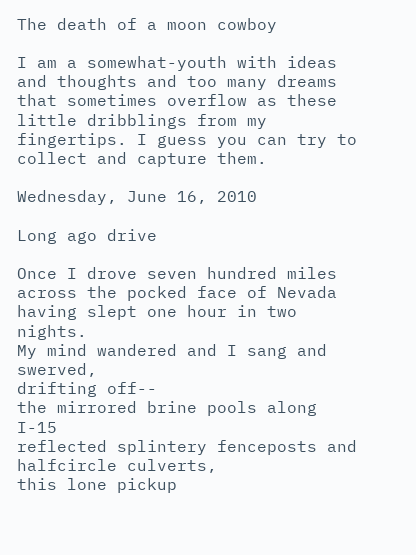The death of a moon cowboy

I am a somewhat-youth with ideas and thoughts and too many dreams that sometimes overflow as these little dribblings from my fingertips. I guess you can try to collect and capture them.

Wednesday, June 16, 2010

Long ago drive

Once I drove seven hundred miles
across the pocked face of Nevada
having slept one hour in two nights.
My mind wandered and I sang and swerved,
drifting off--
the mirrored brine pools along I-15
reflected splintery fenceposts and
halfcircle culverts,
this lone pickup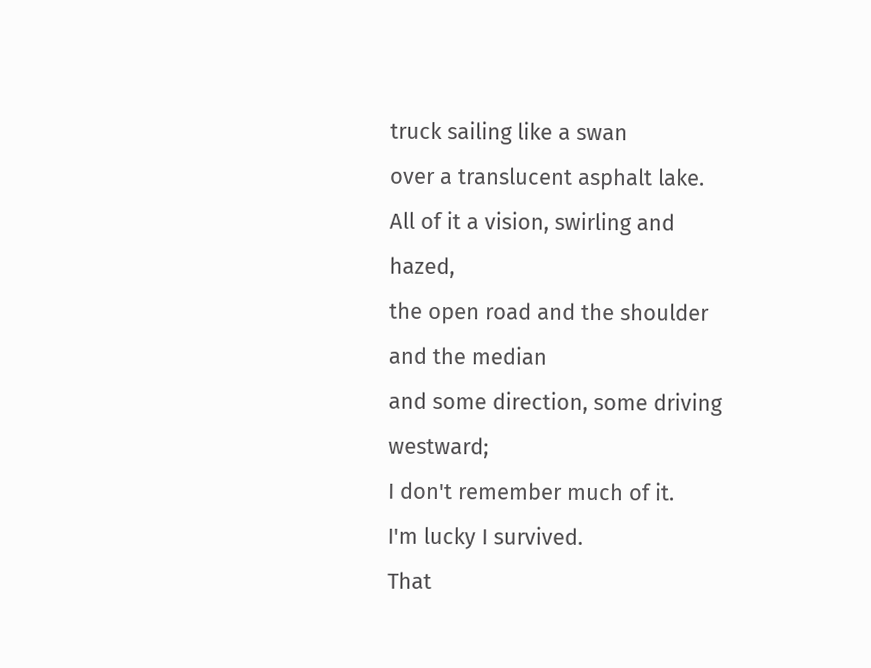truck sailing like a swan
over a translucent asphalt lake.
All of it a vision, swirling and hazed,
the open road and the shoulder and the median
and some direction, some driving westward;
I don't remember much of it.
I'm lucky I survived.
That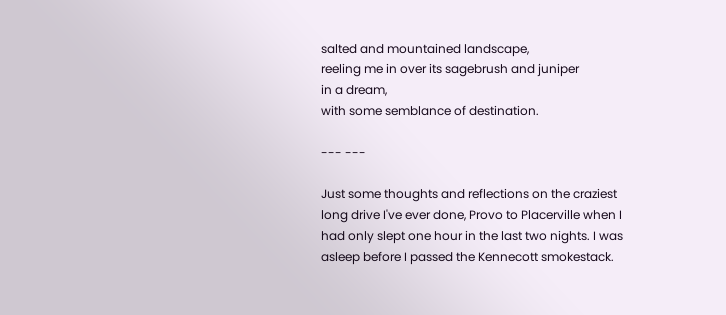salted and mountained landscape,
reeling me in over its sagebrush and juniper
in a dream,
with some semblance of destination.

--- ---

Just some thoughts and reflections on the craziest long drive I've ever done, Provo to Placerville when I had only slept one hour in the last two nights. I was asleep before I passed the Kennecott smokestack.